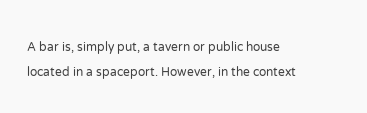A bar is, simply put, a tavern or public house located in a spaceport. However, in the context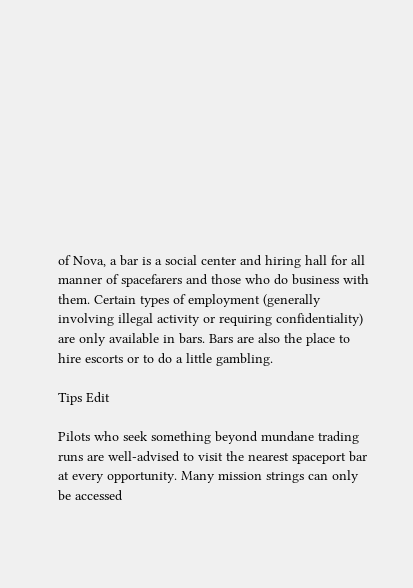of Nova, a bar is a social center and hiring hall for all manner of spacefarers and those who do business with them. Certain types of employment (generally involving illegal activity or requiring confidentiality) are only available in bars. Bars are also the place to hire escorts or to do a little gambling.

Tips Edit

Pilots who seek something beyond mundane trading runs are well-advised to visit the nearest spaceport bar at every opportunity. Many mission strings can only be accessed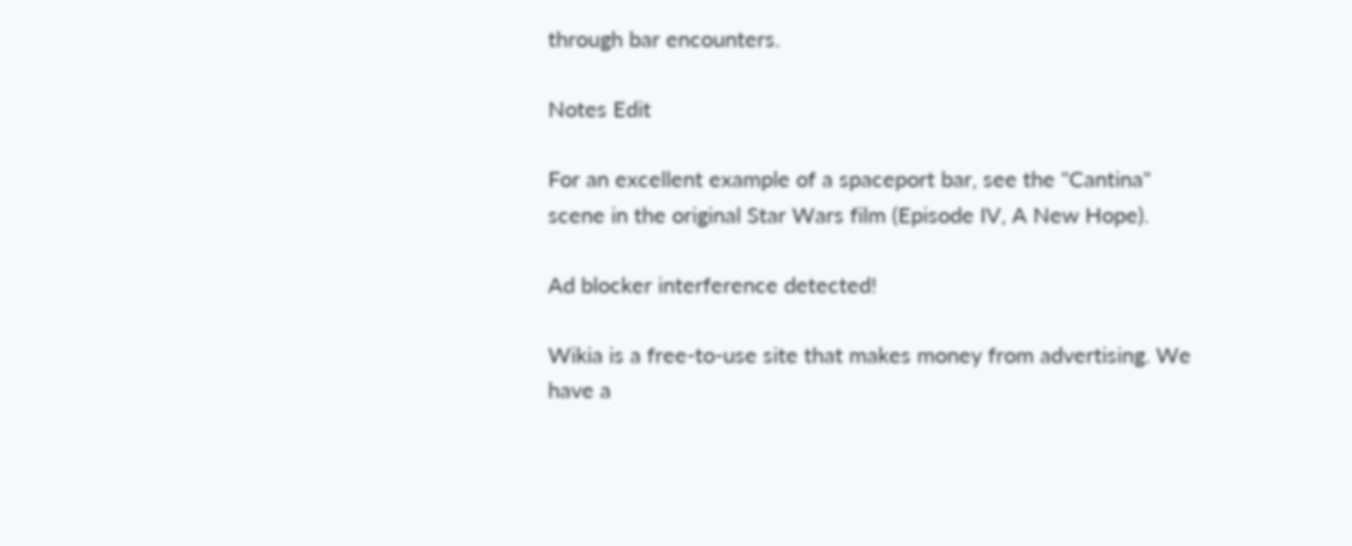through bar encounters.

Notes Edit

For an excellent example of a spaceport bar, see the "Cantina" scene in the original Star Wars film (Episode IV, A New Hope).

Ad blocker interference detected!

Wikia is a free-to-use site that makes money from advertising. We have a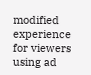modified experience for viewers using ad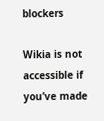blockers

Wikia is not accessible if you’ve made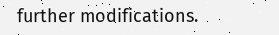further modifications.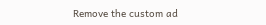Remove the custom ad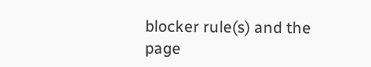blocker rule(s) and the page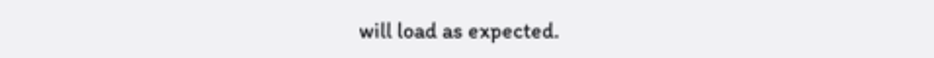will load as expected.